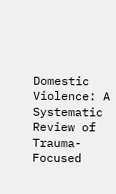Domestic Violence: A Systematic Review of Trauma-Focused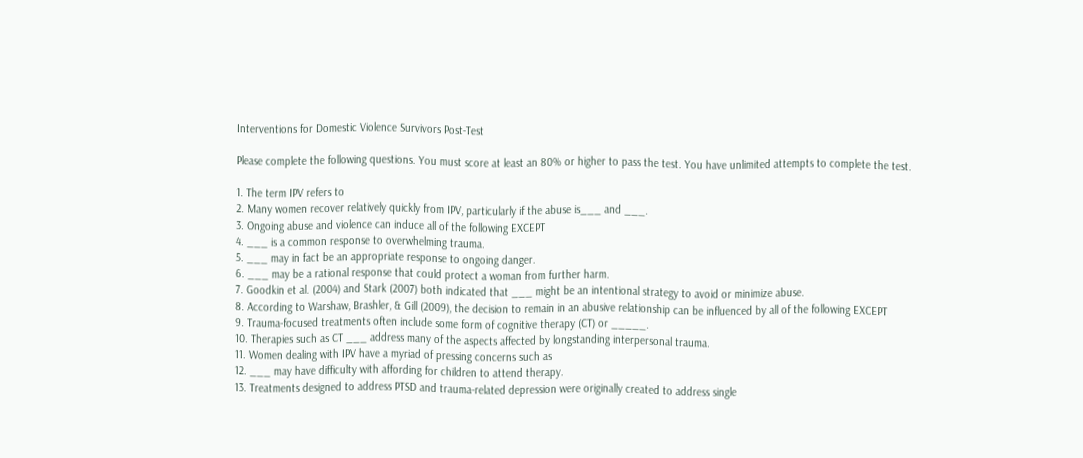Interventions for Domestic Violence Survivors Post-Test

Please complete the following questions. You must score at least an 80% or higher to pass the test. You have unlimited attempts to complete the test.

1. The term IPV refers to
2. Many women recover relatively quickly from IPV, particularly if the abuse is___ and ___.
3. Ongoing abuse and violence can induce all of the following EXCEPT
4. ___ is a common response to overwhelming trauma.
5. ___ may in fact be an appropriate response to ongoing danger.
6. ___ may be a rational response that could protect a woman from further harm.
7. Goodkin et al. (2004) and Stark (2007) both indicated that ___ might be an intentional strategy to avoid or minimize abuse.
8. According to Warshaw, Brashler, & Gill (2009), the decision to remain in an abusive relationship can be influenced by all of the following EXCEPT
9. Trauma-focused treatments often include some form of cognitive therapy (CT) or _____.
10. Therapies such as CT ___ address many of the aspects affected by longstanding interpersonal trauma.
11. Women dealing with IPV have a myriad of pressing concerns such as
12. ___ may have difficulty with affording for children to attend therapy.
13. Treatments designed to address PTSD and trauma-related depression were originally created to address single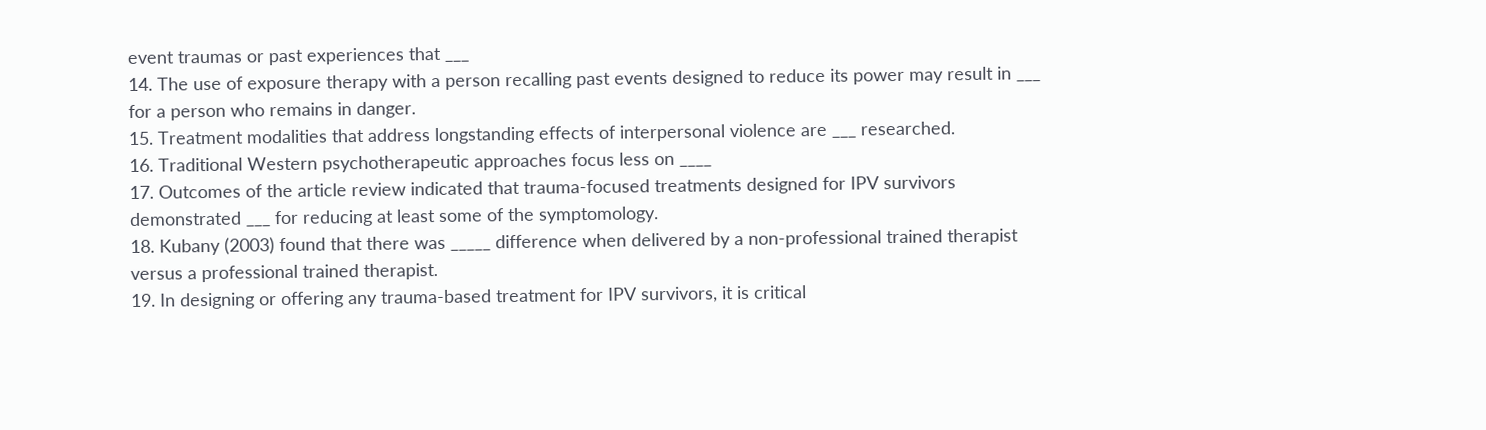event traumas or past experiences that ___
14. The use of exposure therapy with a person recalling past events designed to reduce its power may result in ___ for a person who remains in danger.
15. Treatment modalities that address longstanding effects of interpersonal violence are ___ researched.
16. Traditional Western psychotherapeutic approaches focus less on ____
17. Outcomes of the article review indicated that trauma-focused treatments designed for IPV survivors demonstrated ___ for reducing at least some of the symptomology.
18. Kubany (2003) found that there was _____ difference when delivered by a non-professional trained therapist versus a professional trained therapist.
19. In designing or offering any trauma-based treatment for IPV survivors, it is critical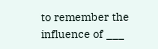to remember the influence of ___